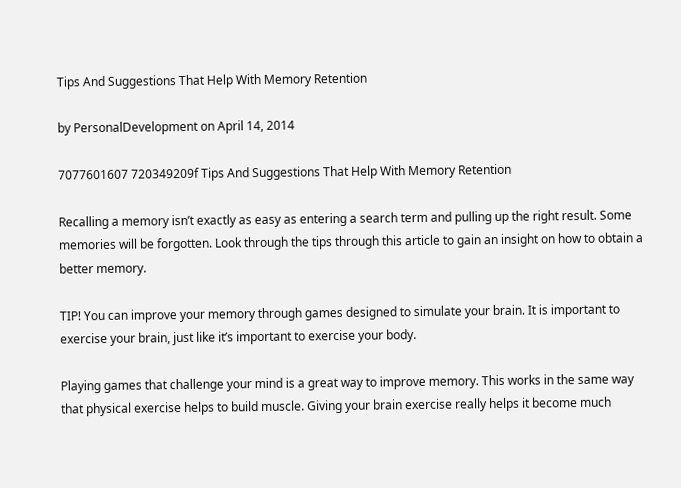Tips And Suggestions That Help With Memory Retention

by PersonalDevelopment on April 14, 2014

7077601607 720349209f Tips And Suggestions That Help With Memory Retention

Recalling a memory isn’t exactly as easy as entering a search term and pulling up the right result. Some memories will be forgotten. Look through the tips through this article to gain an insight on how to obtain a better memory.

TIP! You can improve your memory through games designed to simulate your brain. It is important to exercise your brain, just like it’s important to exercise your body.

Playing games that challenge your mind is a great way to improve memory. This works in the same way that physical exercise helps to build muscle. Giving your brain exercise really helps it become much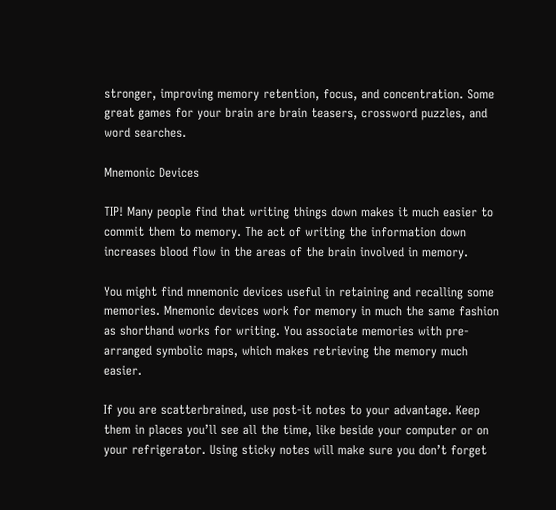stronger, improving memory retention, focus, and concentration. Some great games for your brain are brain teasers, crossword puzzles, and word searches.

Mnemonic Devices

TIP! Many people find that writing things down makes it much easier to commit them to memory. The act of writing the information down increases blood flow in the areas of the brain involved in memory.

You might find mnemonic devices useful in retaining and recalling some memories. Mnemonic devices work for memory in much the same fashion as shorthand works for writing. You associate memories with pre-arranged symbolic maps, which makes retrieving the memory much easier.

If you are scatterbrained, use post-it notes to your advantage. Keep them in places you’ll see all the time, like beside your computer or on your refrigerator. Using sticky notes will make sure you don’t forget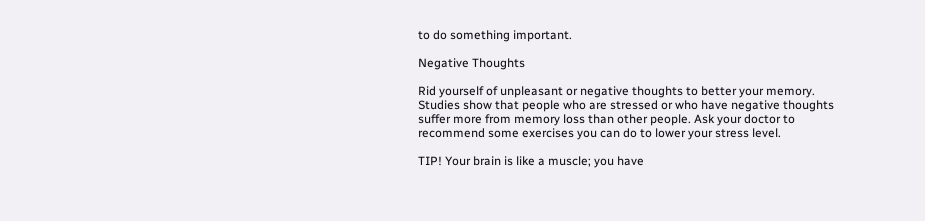to do something important.

Negative Thoughts

Rid yourself of unpleasant or negative thoughts to better your memory. Studies show that people who are stressed or who have negative thoughts suffer more from memory loss than other people. Ask your doctor to recommend some exercises you can do to lower your stress level.

TIP! Your brain is like a muscle; you have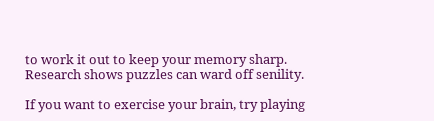to work it out to keep your memory sharp. Research shows puzzles can ward off senility.

If you want to exercise your brain, try playing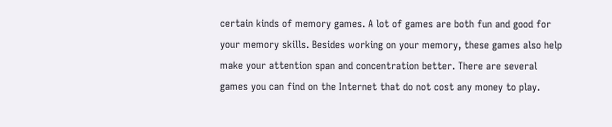certain kinds of memory games. A lot of games are both fun and good for your memory skills. Besides working on your memory, these games also help make your attention span and concentration better. There are several games you can find on the Internet that do not cost any money to play.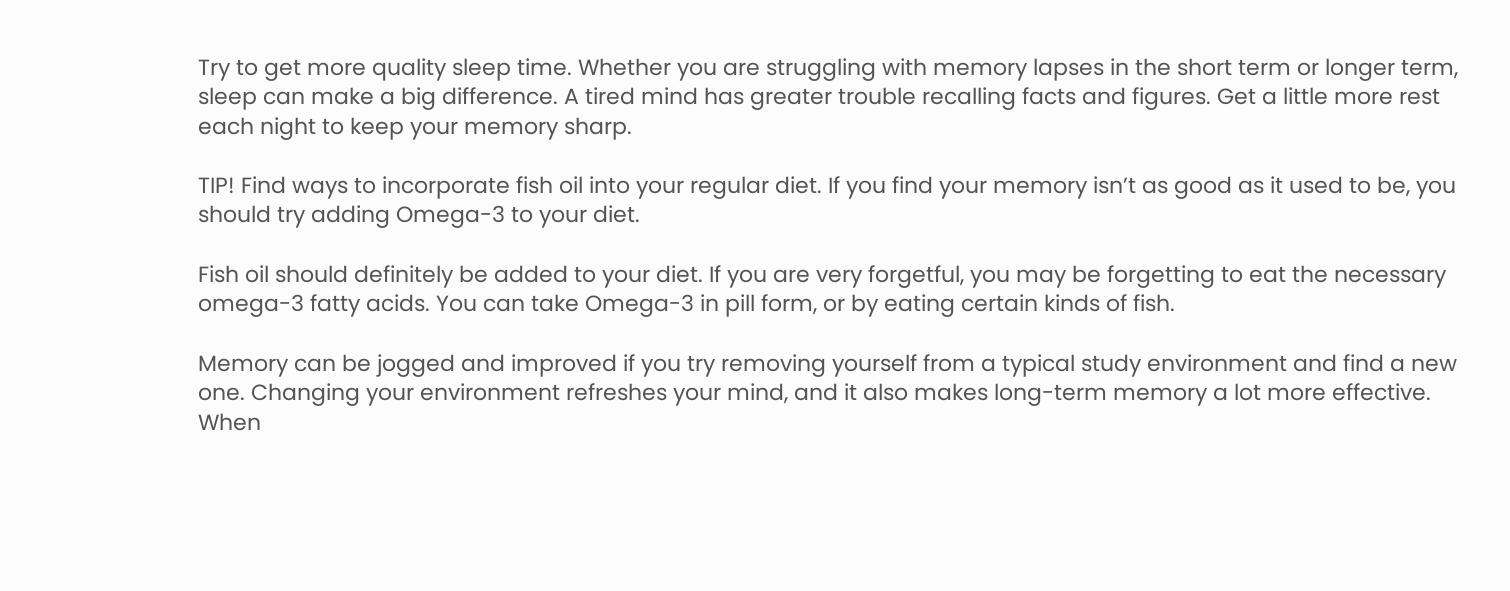Try to get more quality sleep time. Whether you are struggling with memory lapses in the short term or longer term, sleep can make a big difference. A tired mind has greater trouble recalling facts and figures. Get a little more rest each night to keep your memory sharp.

TIP! Find ways to incorporate fish oil into your regular diet. If you find your memory isn’t as good as it used to be, you should try adding Omega-3 to your diet.

Fish oil should definitely be added to your diet. If you are very forgetful, you may be forgetting to eat the necessary omega-3 fatty acids. You can take Omega-3 in pill form, or by eating certain kinds of fish.

Memory can be jogged and improved if you try removing yourself from a typical study environment and find a new one. Changing your environment refreshes your mind, and it also makes long-term memory a lot more effective. When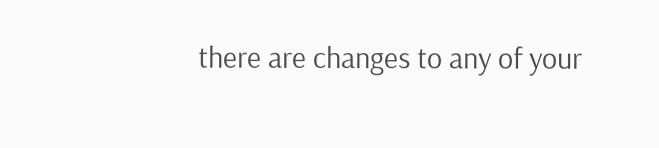there are changes to any of your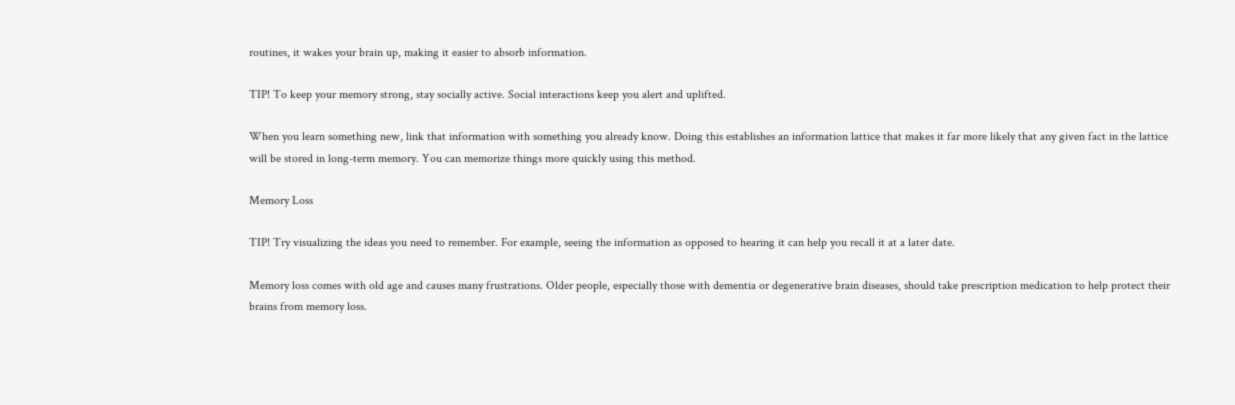routines, it wakes your brain up, making it easier to absorb information.

TIP! To keep your memory strong, stay socially active. Social interactions keep you alert and uplifted.

When you learn something new, link that information with something you already know. Doing this establishes an information lattice that makes it far more likely that any given fact in the lattice will be stored in long-term memory. You can memorize things more quickly using this method.

Memory Loss

TIP! Try visualizing the ideas you need to remember. For example, seeing the information as opposed to hearing it can help you recall it at a later date.

Memory loss comes with old age and causes many frustrations. Older people, especially those with dementia or degenerative brain diseases, should take prescription medication to help protect their brains from memory loss.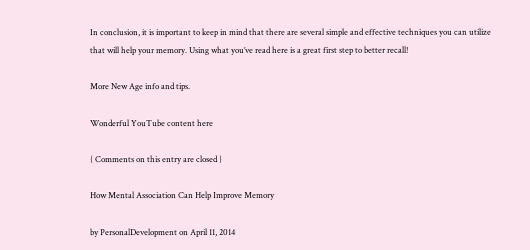In conclusion, it is important to keep in mind that there are several simple and effective techniques you can utilize that will help your memory. Using what you’ve read here is a great first step to better recall!

More New Age info and tips.

Wonderful YouTube content here

{ Comments on this entry are closed }

How Mental Association Can Help Improve Memory

by PersonalDevelopment on April 11, 2014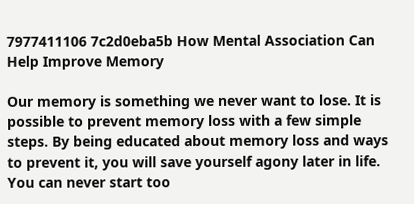7977411106 7c2d0eba5b How Mental Association Can Help Improve Memory

Our memory is something we never want to lose. It is possible to prevent memory loss with a few simple steps. By being educated about memory loss and ways to prevent it, you will save yourself agony later in life. You can never start too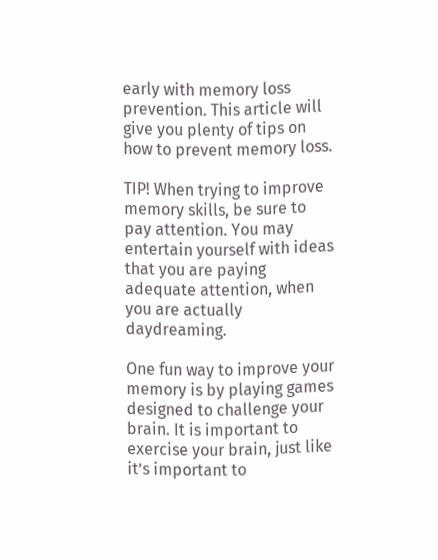early with memory loss prevention. This article will give you plenty of tips on how to prevent memory loss.

TIP! When trying to improve memory skills, be sure to pay attention. You may entertain yourself with ideas that you are paying adequate attention, when you are actually daydreaming.

One fun way to improve your memory is by playing games designed to challenge your brain. It is important to exercise your brain, just like it’s important to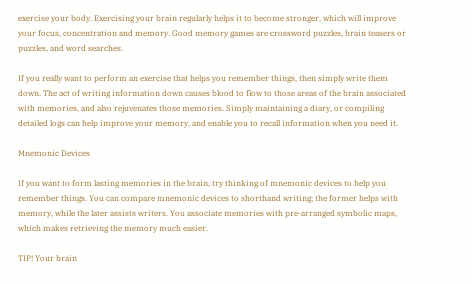exercise your body. Exercising your brain regularly helps it to become stronger, which will improve your focus, concentration and memory. Good memory games are crossword puzzles, brain teasers or puzzles, and word searches.

If you really want to perform an exercise that helps you remember things, then simply write them down. The act of writing information down causes blood to flow to those areas of the brain associated with memories, and also rejuvenates those memories. Simply maintaining a diary, or compiling detailed logs can help improve your memory, and enable you to recall information when you need it.

Mnemonic Devices

If you want to form lasting memories in the brain, try thinking of mnemonic devices to help you remember things. You can compare mnemonic devices to shorthand writing; the former helps with memory, while the later assists writers. You associate memories with pre-arranged symbolic maps, which makes retrieving the memory much easier.

TIP! Your brain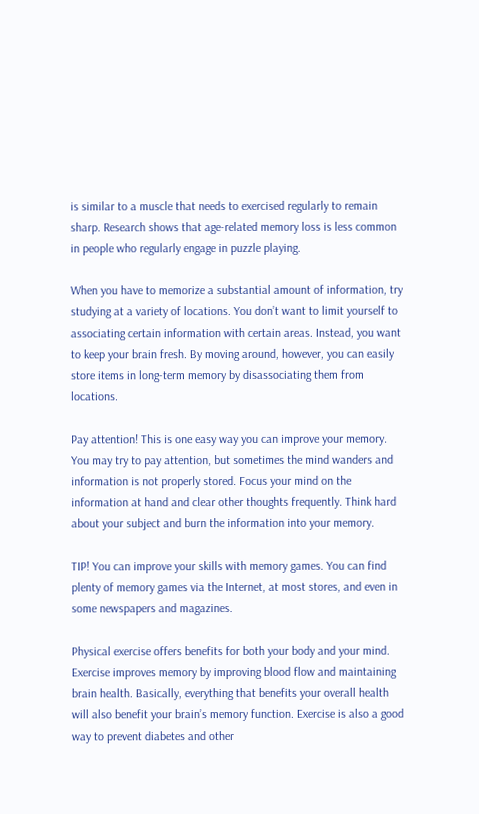is similar to a muscle that needs to exercised regularly to remain sharp. Research shows that age-related memory loss is less common in people who regularly engage in puzzle playing.

When you have to memorize a substantial amount of information, try studying at a variety of locations. You don’t want to limit yourself to associating certain information with certain areas. Instead, you want to keep your brain fresh. By moving around, however, you can easily store items in long-term memory by disassociating them from locations.

Pay attention! This is one easy way you can improve your memory. You may try to pay attention, but sometimes the mind wanders and information is not properly stored. Focus your mind on the information at hand and clear other thoughts frequently. Think hard about your subject and burn the information into your memory.

TIP! You can improve your skills with memory games. You can find plenty of memory games via the Internet, at most stores, and even in some newspapers and magazines.

Physical exercise offers benefits for both your body and your mind. Exercise improves memory by improving blood flow and maintaining brain health. Basically, everything that benefits your overall health will also benefit your brain’s memory function. Exercise is also a good way to prevent diabetes and other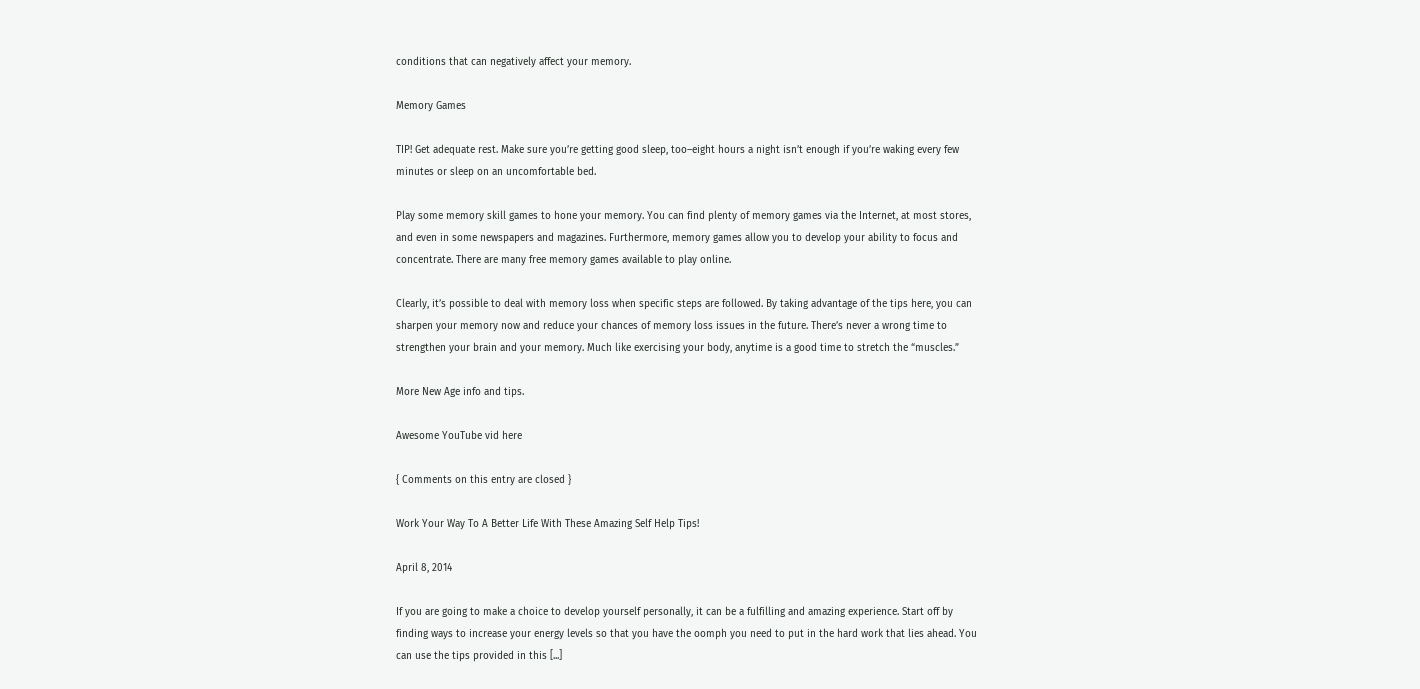conditions that can negatively affect your memory.

Memory Games

TIP! Get adequate rest. Make sure you’re getting good sleep, too–eight hours a night isn’t enough if you’re waking every few minutes or sleep on an uncomfortable bed.

Play some memory skill games to hone your memory. You can find plenty of memory games via the Internet, at most stores, and even in some newspapers and magazines. Furthermore, memory games allow you to develop your ability to focus and concentrate. There are many free memory games available to play online.

Clearly, it’s possible to deal with memory loss when specific steps are followed. By taking advantage of the tips here, you can sharpen your memory now and reduce your chances of memory loss issues in the future. There’s never a wrong time to strengthen your brain and your memory. Much like exercising your body, anytime is a good time to stretch the “muscles.”

More New Age info and tips.

Awesome YouTube vid here

{ Comments on this entry are closed }

Work Your Way To A Better Life With These Amazing Self Help Tips!

April 8, 2014

If you are going to make a choice to develop yourself personally, it can be a fulfilling and amazing experience. Start off by finding ways to increase your energy levels so that you have the oomph you need to put in the hard work that lies ahead. You can use the tips provided in this [...]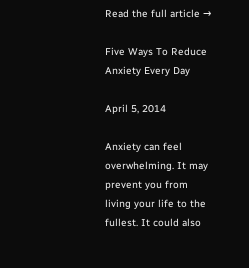Read the full article →

Five Ways To Reduce Anxiety Every Day

April 5, 2014

Anxiety can feel overwhelming. It may prevent you from living your life to the fullest. It could also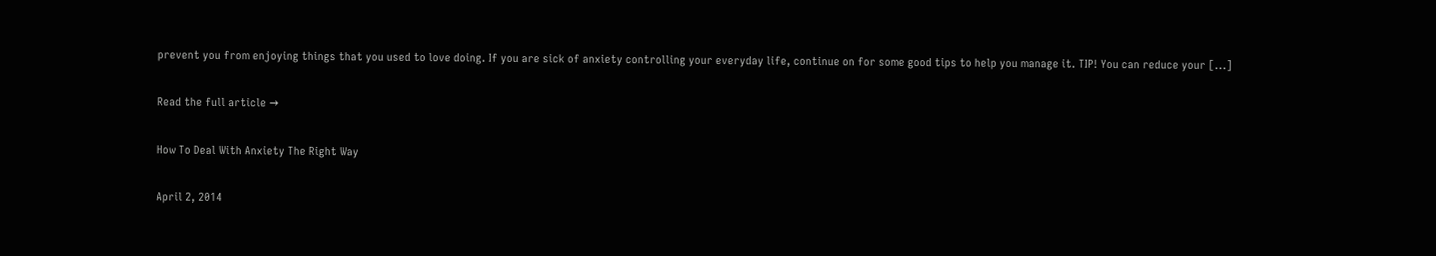prevent you from enjoying things that you used to love doing. If you are sick of anxiety controlling your everyday life, continue on for some good tips to help you manage it. TIP! You can reduce your [...]

Read the full article →

How To Deal With Anxiety The Right Way

April 2, 2014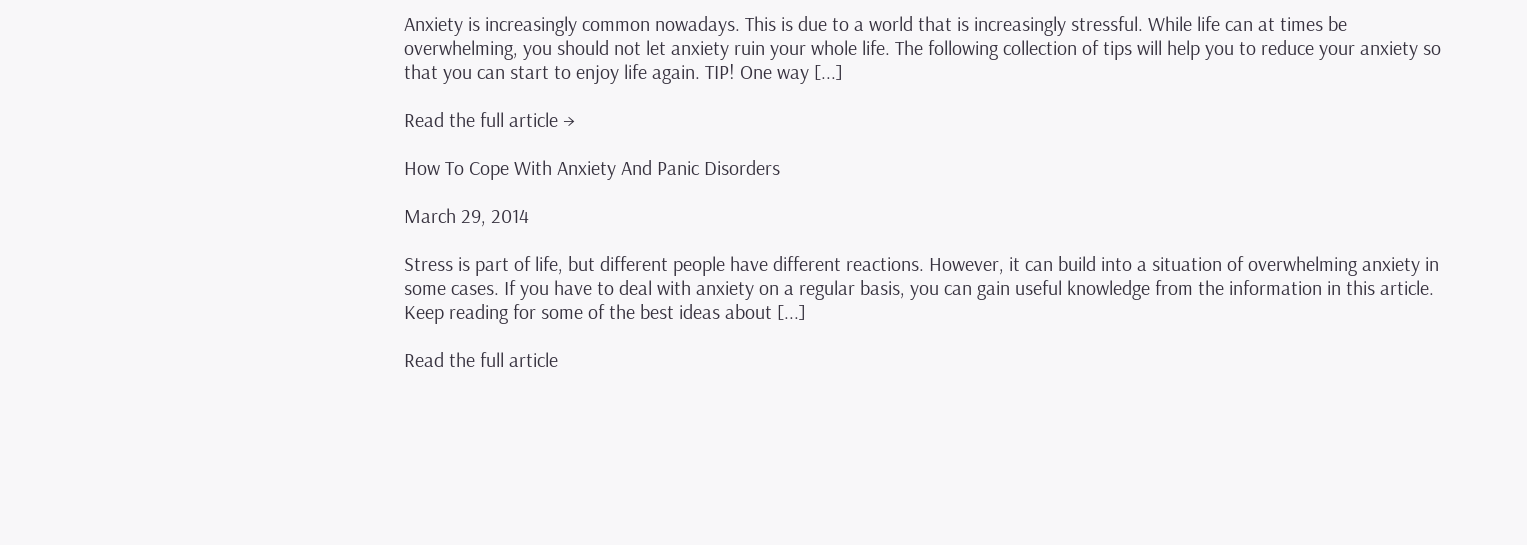Anxiety is increasingly common nowadays. This is due to a world that is increasingly stressful. While life can at times be overwhelming, you should not let anxiety ruin your whole life. The following collection of tips will help you to reduce your anxiety so that you can start to enjoy life again. TIP! One way [...]

Read the full article →

How To Cope With Anxiety And Panic Disorders

March 29, 2014

Stress is part of life, but different people have different reactions. However, it can build into a situation of overwhelming anxiety in some cases. If you have to deal with anxiety on a regular basis, you can gain useful knowledge from the information in this article. Keep reading for some of the best ideas about [...]

Read the full article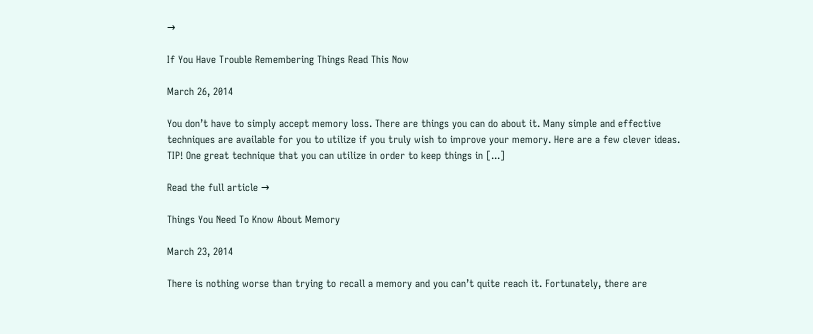→

If You Have Trouble Remembering Things Read This Now

March 26, 2014

You don’t have to simply accept memory loss. There are things you can do about it. Many simple and effective techniques are available for you to utilize if you truly wish to improve your memory. Here are a few clever ideas. TIP! One great technique that you can utilize in order to keep things in [...]

Read the full article →

Things You Need To Know About Memory

March 23, 2014

There is nothing worse than trying to recall a memory and you can’t quite reach it. Fortunately, there are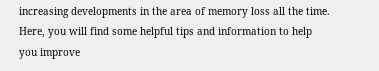increasing developments in the area of memory loss all the time. Here, you will find some helpful tips and information to help you improve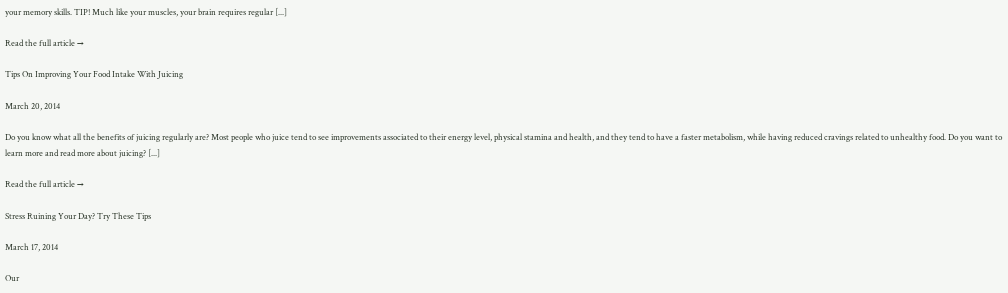your memory skills. TIP! Much like your muscles, your brain requires regular [...]

Read the full article →

Tips On Improving Your Food Intake With Juicing

March 20, 2014

Do you know what all the benefits of juicing regularly are? Most people who juice tend to see improvements associated to their energy level, physical stamina and health, and they tend to have a faster metabolism, while having reduced cravings related to unhealthy food. Do you want to learn more and read more about juicing? [...]

Read the full article →

Stress Ruining Your Day? Try These Tips

March 17, 2014

Our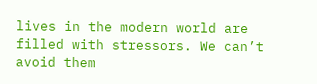lives in the modern world are filled with stressors. We can’t avoid them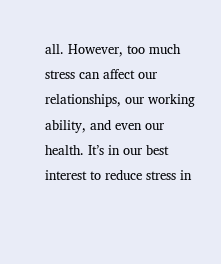all. However, too much stress can affect our relationships, our working ability, and even our health. It’s in our best interest to reduce stress in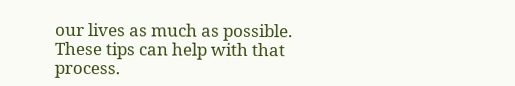our lives as much as possible. These tips can help with that process.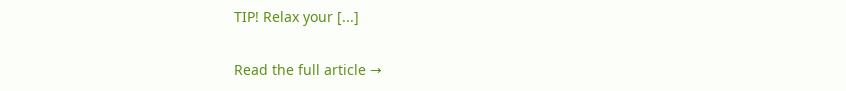TIP! Relax your [...]

Read the full article →